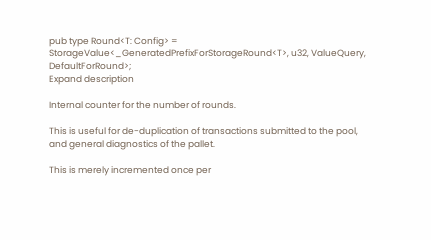pub type Round<T: Config> = StorageValue<_GeneratedPrefixForStorageRound<T>, u32, ValueQuery, DefaultForRound>;
Expand description

Internal counter for the number of rounds.

This is useful for de-duplication of transactions submitted to the pool, and general diagnostics of the pallet.

This is merely incremented once per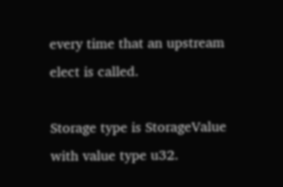every time that an upstream elect is called.

Storage type is StorageValue with value type u32.